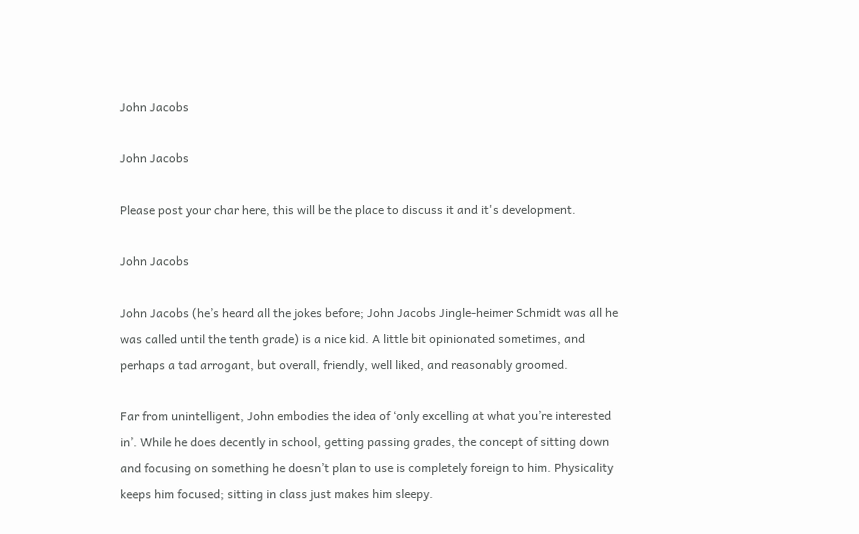John Jacobs

John Jacobs

Please post your char here, this will be the place to discuss it and it's development.

John Jacobs

John Jacobs (he’s heard all the jokes before; John Jacobs Jingle-heimer Schmidt was all he was called until the tenth grade) is a nice kid. A little bit opinionated sometimes, and perhaps a tad arrogant, but overall, friendly, well liked, and reasonably groomed.

Far from unintelligent, John embodies the idea of ‘only excelling at what you’re interested in’. While he does decently in school, getting passing grades, the concept of sitting down and focusing on something he doesn’t plan to use is completely foreign to him. Physicality keeps him focused; sitting in class just makes him sleepy.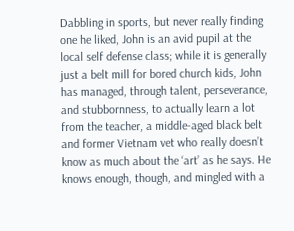Dabbling in sports, but never really finding one he liked, John is an avid pupil at the local self defense class; while it is generally just a belt mill for bored church kids, John has managed, through talent, perseverance, and stubbornness, to actually learn a lot from the teacher, a middle-aged black belt and former Vietnam vet who really doesn’t know as much about the ‘art’ as he says. He knows enough, though, and mingled with a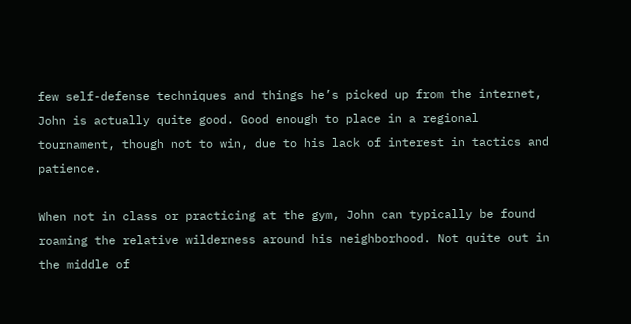few self-defense techniques and things he’s picked up from the internet, John is actually quite good. Good enough to place in a regional tournament, though not to win, due to his lack of interest in tactics and patience.

When not in class or practicing at the gym, John can typically be found roaming the relative wilderness around his neighborhood. Not quite out in the middle of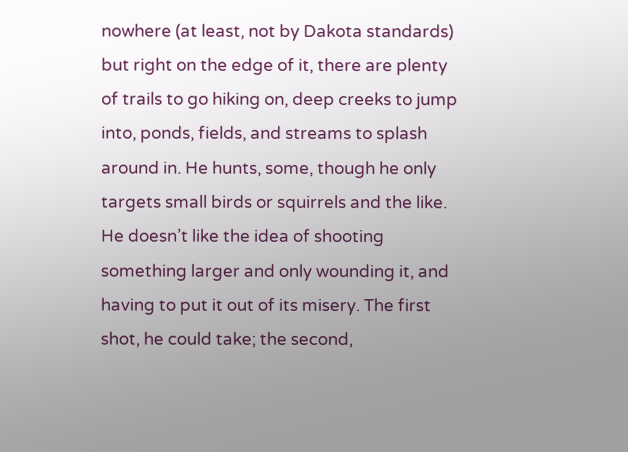nowhere (at least, not by Dakota standards) but right on the edge of it, there are plenty of trails to go hiking on, deep creeks to jump into, ponds, fields, and streams to splash around in. He hunts, some, though he only targets small birds or squirrels and the like. He doesn’t like the idea of shooting something larger and only wounding it, and having to put it out of its misery. The first shot, he could take; the second,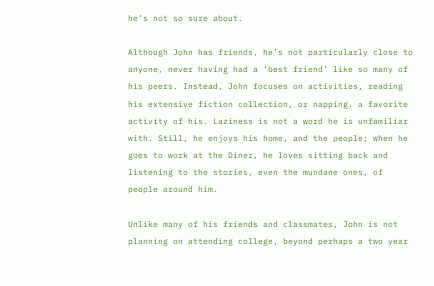he’s not so sure about.

Although John has friends, he’s not particularly close to anyone, never having had a ‘best friend’ like so many of his peers. Instead, John focuses on activities, reading his extensive fiction collection, or napping, a favorite activity of his. Laziness is not a word he is unfamiliar with. Still, he enjoys his home, and the people; when he goes to work at the Diner, he loves sitting back and listening to the stories, even the mundane ones, of people around him.

Unlike many of his friends and classmates, John is not planning on attending college, beyond perhaps a two year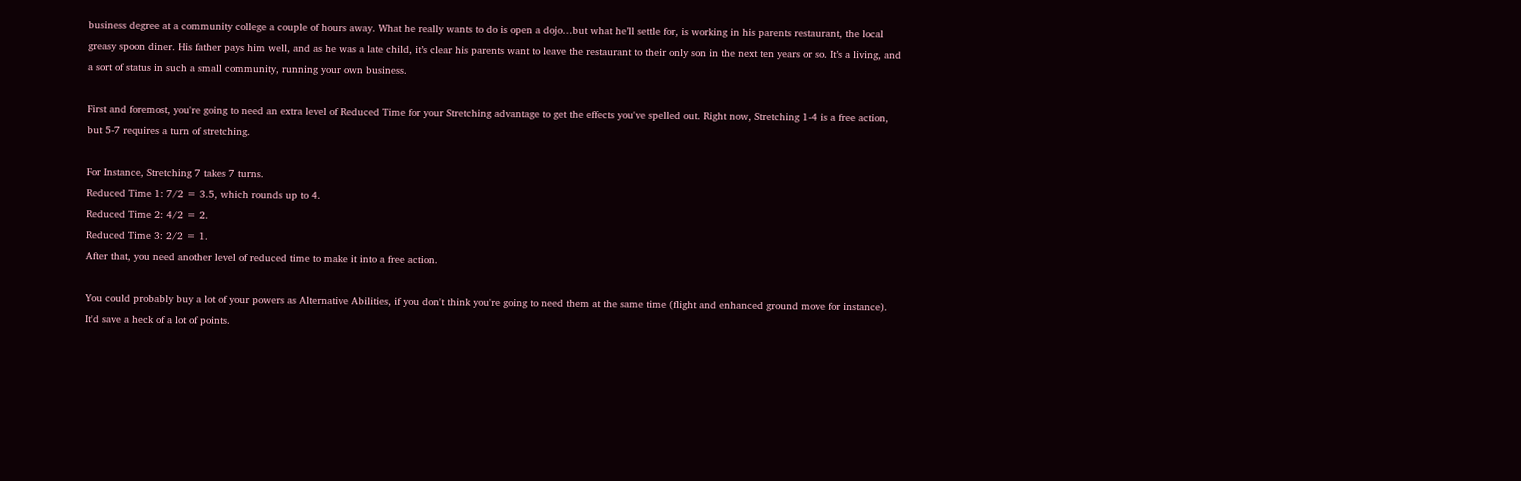business degree at a community college a couple of hours away. What he really wants to do is open a dojo…but what he’ll settle for, is working in his parents restaurant, the local greasy spoon diner. His father pays him well, and as he was a late child, it’s clear his parents want to leave the restaurant to their only son in the next ten years or so. It’s a living, and a sort of status in such a small community, running your own business.

First and foremost, you're going to need an extra level of Reduced Time for your Stretching advantage to get the effects you've spelled out. Right now, Stretching 1-4 is a free action, but 5-7 requires a turn of stretching.

For Instance, Stretching 7 takes 7 turns.
Reduced Time 1: 7/2 = 3.5, which rounds up to 4.
Reduced Time 2: 4/2 = 2.
Reduced Time 3: 2/2 = 1.
After that, you need another level of reduced time to make it into a free action.

You could probably buy a lot of your powers as Alternative Abilities, if you don't think you're going to need them at the same time (flight and enhanced ground move for instance). It'd save a heck of a lot of points.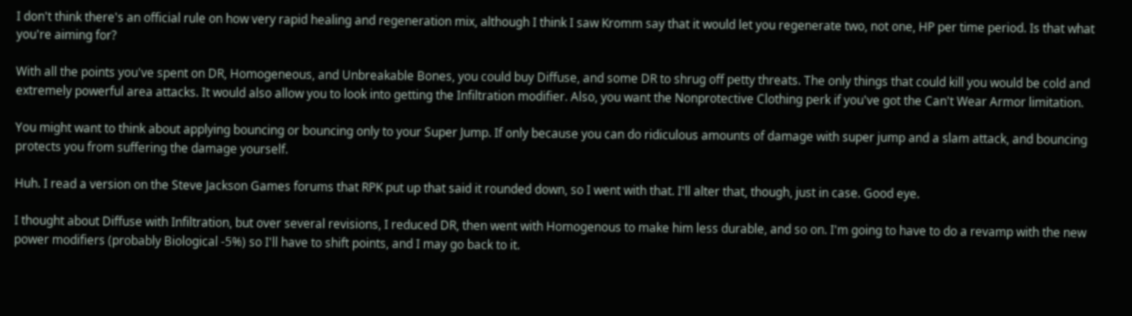I don't think there's an official rule on how very rapid healing and regeneration mix, although I think I saw Kromm say that it would let you regenerate two, not one, HP per time period. Is that what you're aiming for?

With all the points you've spent on DR, Homogeneous, and Unbreakable Bones, you could buy Diffuse, and some DR to shrug off petty threats. The only things that could kill you would be cold and extremely powerful area attacks. It would also allow you to look into getting the Infiltration modifier. Also, you want the Nonprotective Clothing perk if you've got the Can't Wear Armor limitation.

You might want to think about applying bouncing or bouncing only to your Super Jump. If only because you can do ridiculous amounts of damage with super jump and a slam attack, and bouncing protects you from suffering the damage yourself.

Huh. I read a version on the Steve Jackson Games forums that RPK put up that said it rounded down, so I went with that. I'll alter that, though, just in case. Good eye.

I thought about Diffuse with Infiltration, but over several revisions, I reduced DR, then went with Homogenous to make him less durable, and so on. I'm going to have to do a revamp with the new power modifiers (probably Biological -5%) so I'll have to shift points, and I may go back to it.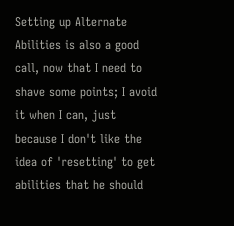Setting up Alternate Abilities is also a good call, now that I need to shave some points; I avoid it when I can, just because I don't like the idea of 'resetting' to get abilities that he should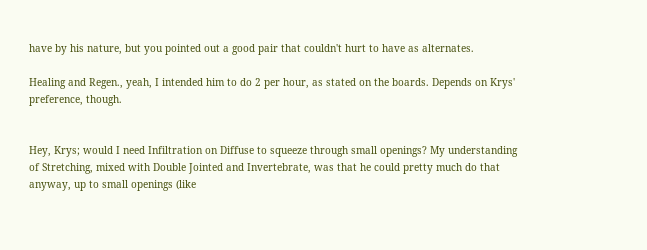have by his nature, but you pointed out a good pair that couldn't hurt to have as alternates.

Healing and Regen., yeah, I intended him to do 2 per hour, as stated on the boards. Depends on Krys' preference, though.


Hey, Krys; would I need Infiltration on Diffuse to squeeze through small openings? My understanding of Stretching, mixed with Double Jointed and Invertebrate, was that he could pretty much do that anyway, up to small openings (like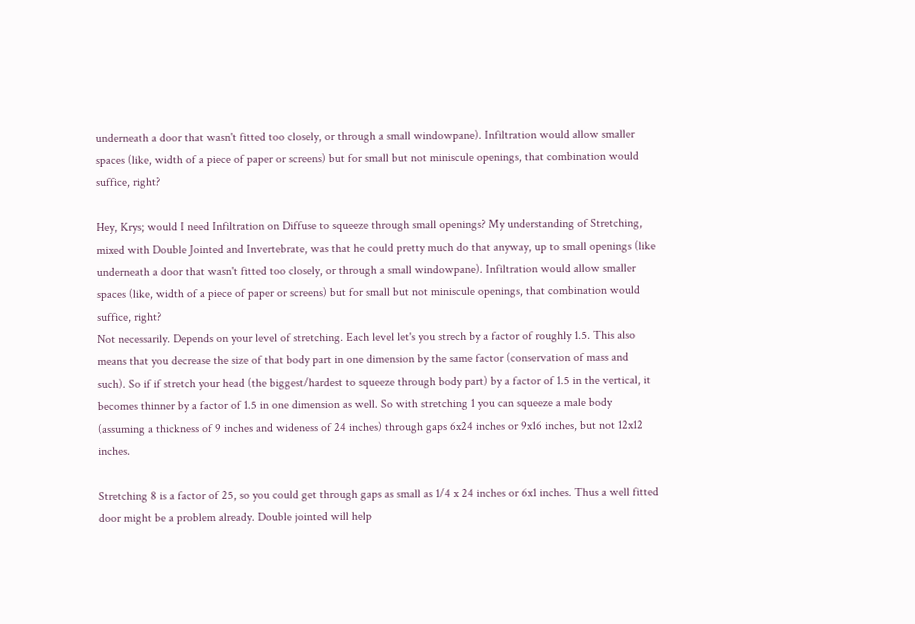underneath a door that wasn't fitted too closely, or through a small windowpane). Infiltration would allow smaller spaces (like, width of a piece of paper or screens) but for small but not miniscule openings, that combination would suffice, right?

Hey, Krys; would I need Infiltration on Diffuse to squeeze through small openings? My understanding of Stretching, mixed with Double Jointed and Invertebrate, was that he could pretty much do that anyway, up to small openings (like underneath a door that wasn't fitted too closely, or through a small windowpane). Infiltration would allow smaller spaces (like, width of a piece of paper or screens) but for small but not miniscule openings, that combination would suffice, right?
Not necessarily. Depends on your level of stretching. Each level let's you strech by a factor of roughly 1.5. This also means that you decrease the size of that body part in one dimension by the same factor (conservation of mass and such). So if if stretch your head (the biggest/hardest to squeeze through body part) by a factor of 1.5 in the vertical, it becomes thinner by a factor of 1.5 in one dimension as well. So with stretching 1 you can squeeze a male body (assuming a thickness of 9 inches and wideness of 24 inches) through gaps 6x24 inches or 9x16 inches, but not 12x12 inches.

Stretching 8 is a factor of 25, so you could get through gaps as small as 1/4 x 24 inches or 6x1 inches. Thus a well fitted door might be a problem already. Double jointed will help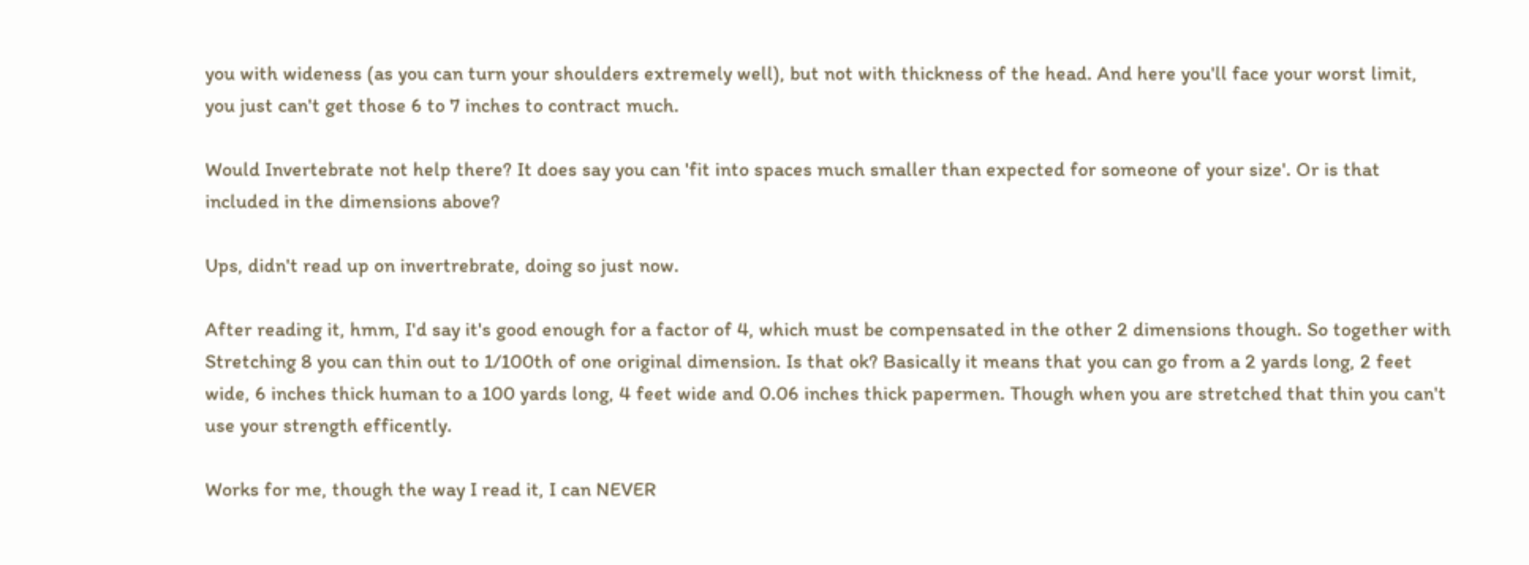you with wideness (as you can turn your shoulders extremely well), but not with thickness of the head. And here you'll face your worst limit, you just can't get those 6 to 7 inches to contract much.

Would Invertebrate not help there? It does say you can 'fit into spaces much smaller than expected for someone of your size'. Or is that included in the dimensions above?

Ups, didn't read up on invertrebrate, doing so just now.

After reading it, hmm, I'd say it's good enough for a factor of 4, which must be compensated in the other 2 dimensions though. So together with Stretching 8 you can thin out to 1/100th of one original dimension. Is that ok? Basically it means that you can go from a 2 yards long, 2 feet wide, 6 inches thick human to a 100 yards long, 4 feet wide and 0.06 inches thick papermen. Though when you are stretched that thin you can't use your strength efficently.

Works for me, though the way I read it, I can NEVER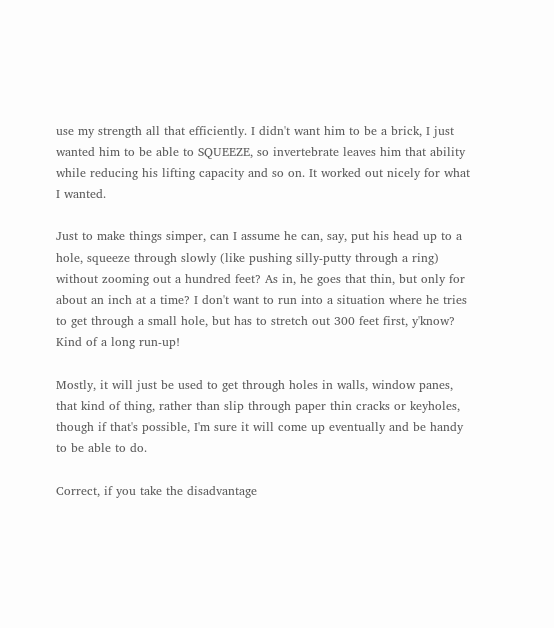use my strength all that efficiently. I didn't want him to be a brick, I just wanted him to be able to SQUEEZE, so invertebrate leaves him that ability while reducing his lifting capacity and so on. It worked out nicely for what I wanted.

Just to make things simper, can I assume he can, say, put his head up to a hole, squeeze through slowly (like pushing silly-putty through a ring) without zooming out a hundred feet? As in, he goes that thin, but only for about an inch at a time? I don't want to run into a situation where he tries to get through a small hole, but has to stretch out 300 feet first, y'know? Kind of a long run-up!

Mostly, it will just be used to get through holes in walls, window panes, that kind of thing, rather than slip through paper thin cracks or keyholes, though if that's possible, I'm sure it will come up eventually and be handy to be able to do.

Correct, if you take the disadvantage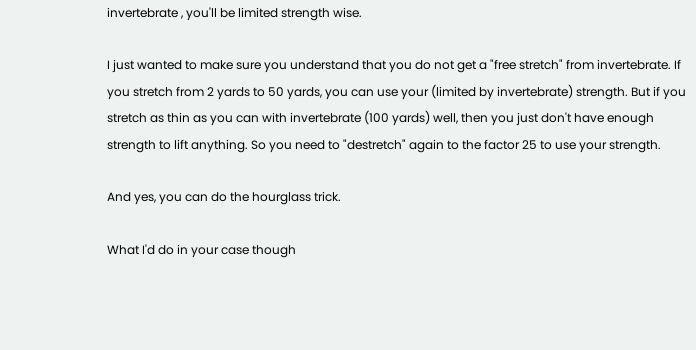invertebrate , you'll be limited strength wise.

I just wanted to make sure you understand that you do not get a "free stretch" from invertebrate. If you stretch from 2 yards to 50 yards, you can use your (limited by invertebrate) strength. But if you stretch as thin as you can with invertebrate (100 yards) well, then you just don't have enough strength to lift anything. So you need to "destretch" again to the factor 25 to use your strength.

And yes, you can do the hourglass trick.

What I'd do in your case though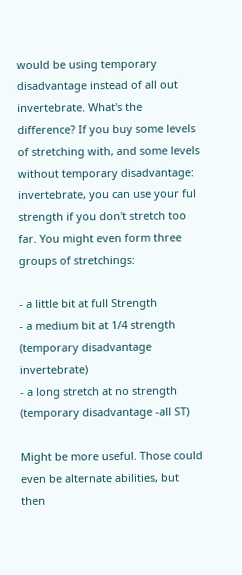would be using temporary disadvantage instead of all out invertebrate. What's the difference? If you buy some levels of stretching with, and some levels without temporary disadvantage: invertebrate, you can use your ful strength if you don't stretch too far. You might even form three groups of stretchings:

- a little bit at full Strength
- a medium bit at 1/4 strength (temporary disadvantage invertebrate)
- a long stretch at no strength (temporary disadvantage -all ST)

Might be more useful. Those could even be alternate abilities, but then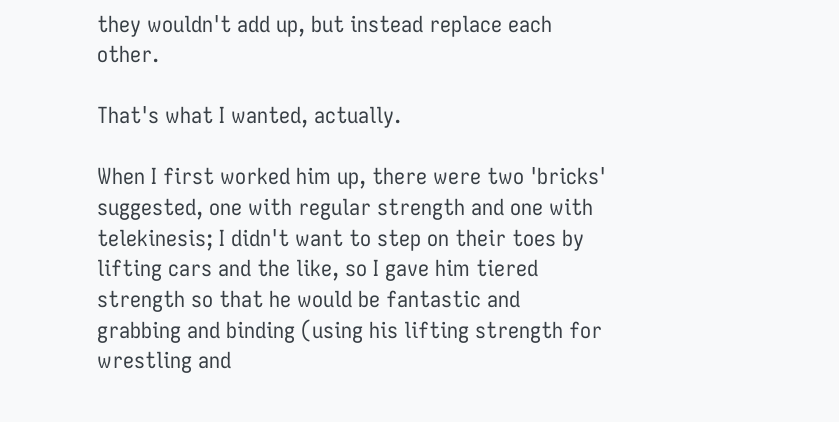they wouldn't add up, but instead replace each other.

That's what I wanted, actually.

When I first worked him up, there were two 'bricks' suggested, one with regular strength and one with telekinesis; I didn't want to step on their toes by lifting cars and the like, so I gave him tiered strength so that he would be fantastic and grabbing and binding (using his lifting strength for wrestling and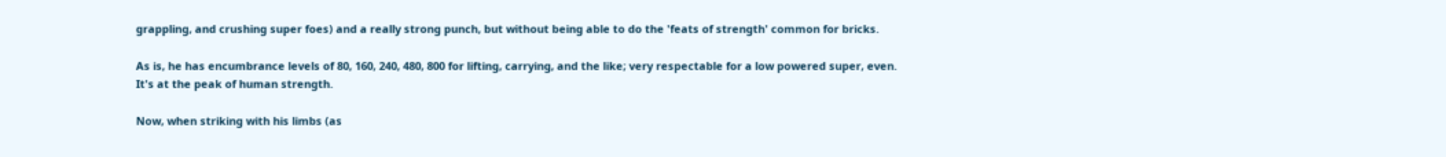grappling, and crushing super foes) and a really strong punch, but without being able to do the 'feats of strength' common for bricks.

As is, he has encumbrance levels of 80, 160, 240, 480, 800 for lifting, carrying, and the like; very respectable for a low powered super, even. It's at the peak of human strength.

Now, when striking with his limbs (as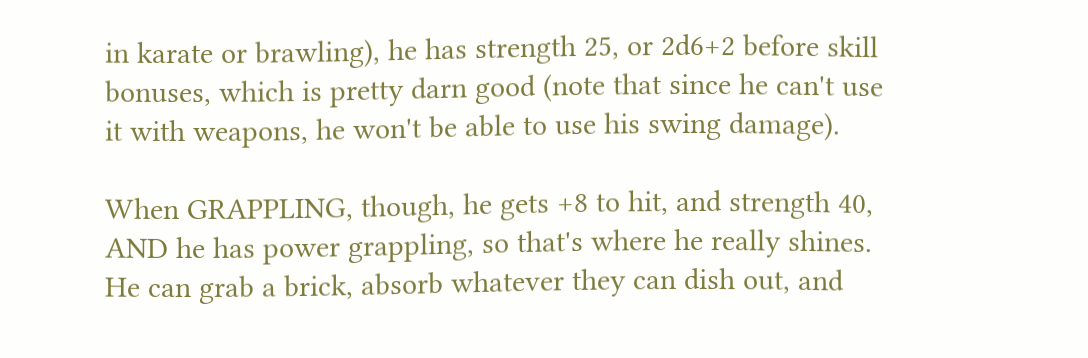in karate or brawling), he has strength 25, or 2d6+2 before skill bonuses, which is pretty darn good (note that since he can't use it with weapons, he won't be able to use his swing damage).

When GRAPPLING, though, he gets +8 to hit, and strength 40, AND he has power grappling, so that's where he really shines. He can grab a brick, absorb whatever they can dish out, and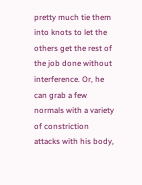pretty much tie them into knots to let the others get the rest of the job done without interference. Or, he can grab a few normals with a variety of constriction attacks with his body,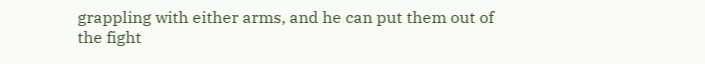grappling with either arms, and he can put them out of the fight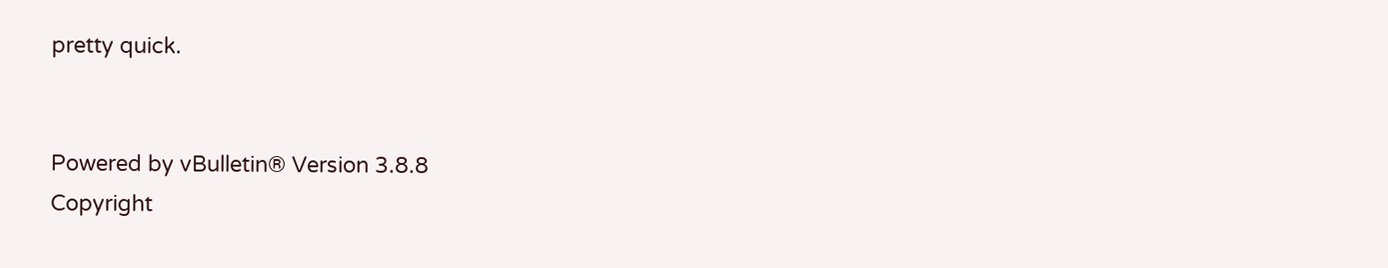pretty quick.


Powered by vBulletin® Version 3.8.8
Copyright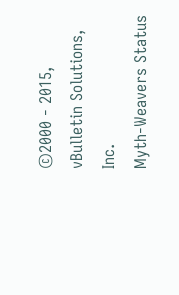©2000 - 2015, vBulletin Solutions, Inc.
Myth-Weavers Status